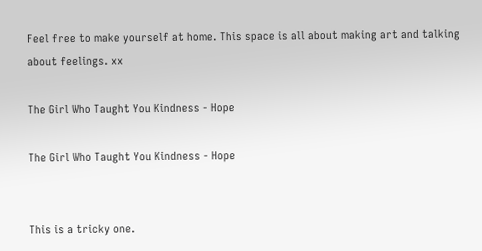Feel free to make yourself at home. This space is all about making art and talking about feelings. xx

The Girl Who Taught You Kindness - Hope

The Girl Who Taught You Kindness - Hope


This is a tricky one.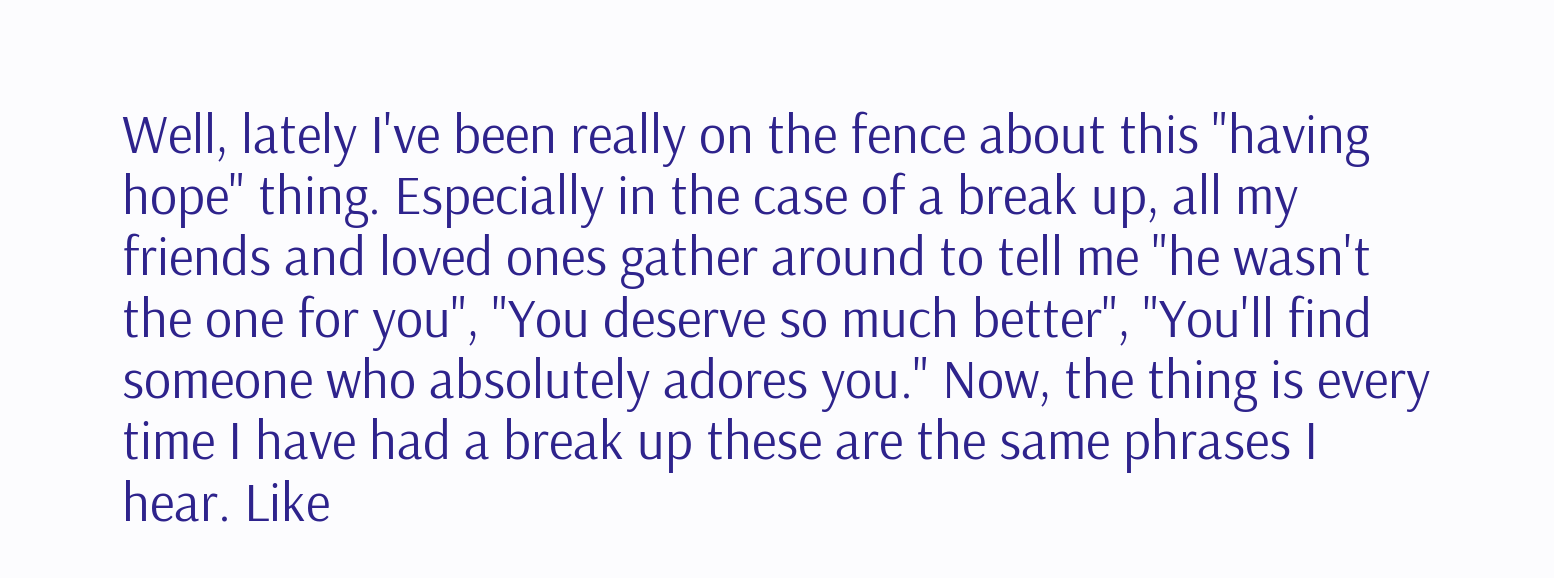Well, lately I've been really on the fence about this "having hope" thing. Especially in the case of a break up, all my friends and loved ones gather around to tell me "he wasn't the one for you", "You deserve so much better", "You'll find someone who absolutely adores you." Now, the thing is every time I have had a break up these are the same phrases I hear. Like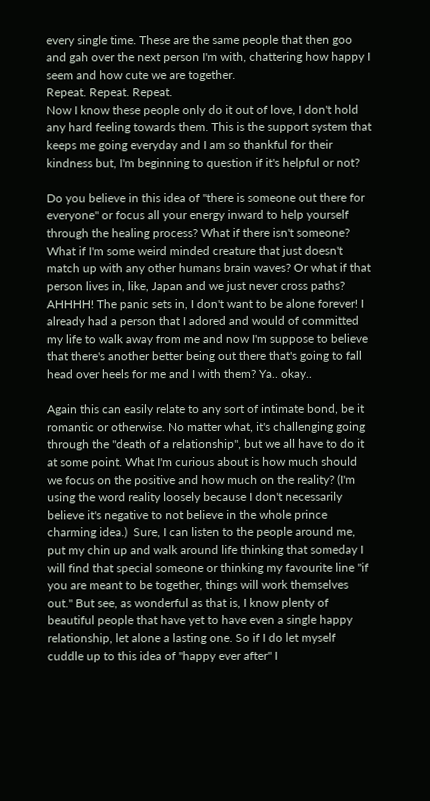every single time. These are the same people that then goo and gah over the next person I'm with, chattering how happy I seem and how cute we are together.
Repeat. Repeat. Repeat.
Now I know these people only do it out of love, I don't hold any hard feeling towards them. This is the support system that keeps me going everyday and I am so thankful for their kindness but, I'm beginning to question if it's helpful or not?

Do you believe in this idea of "there is someone out there for everyone" or focus all your energy inward to help yourself through the healing process? What if there isn't someone? What if I'm some weird minded creature that just doesn't match up with any other humans brain waves? Or what if that person lives in, like, Japan and we just never cross paths? AHHHH! The panic sets in, I don't want to be alone forever! I already had a person that I adored and would of committed my life to walk away from me and now I'm suppose to believe that there's another better being out there that's going to fall head over heels for me and I with them? Ya.. okay..

Again this can easily relate to any sort of intimate bond, be it romantic or otherwise. No matter what, it's challenging going through the "death of a relationship", but we all have to do it at some point. What I'm curious about is how much should we focus on the positive and how much on the reality? (I'm using the word reality loosely because I don't necessarily believe it's negative to not believe in the whole prince charming idea.)  Sure, I can listen to the people around me, put my chin up and walk around life thinking that someday I will find that special someone or thinking my favourite line "if you are meant to be together, things will work themselves out." But see, as wonderful as that is, I know plenty of beautiful people that have yet to have even a single happy relationship, let alone a lasting one. So if I do let myself cuddle up to this idea of "happy ever after" I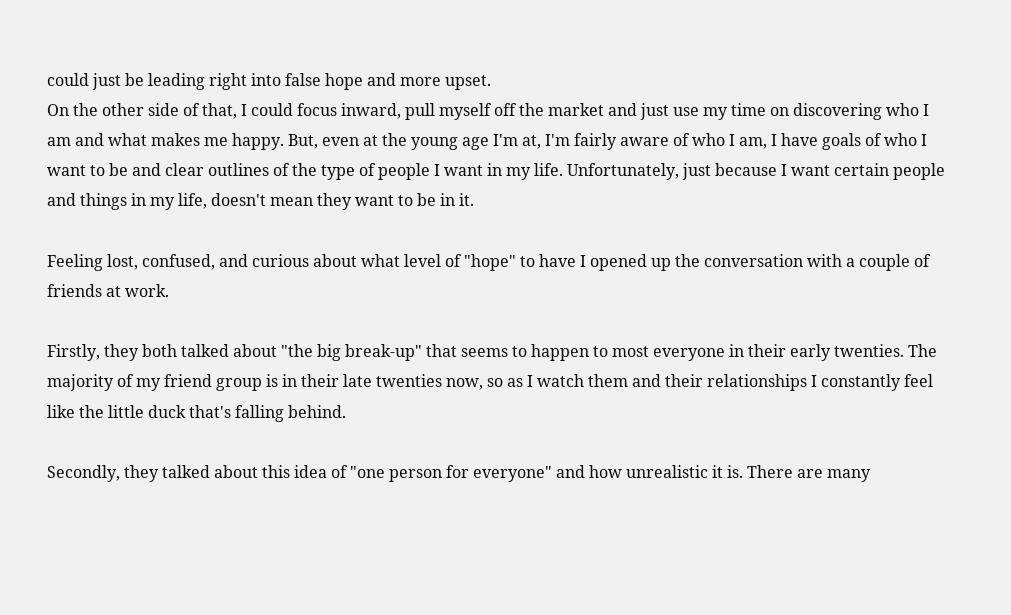could just be leading right into false hope and more upset.
On the other side of that, I could focus inward, pull myself off the market and just use my time on discovering who I am and what makes me happy. But, even at the young age I'm at, I'm fairly aware of who I am, I have goals of who I want to be and clear outlines of the type of people I want in my life. Unfortunately, just because I want certain people and things in my life, doesn't mean they want to be in it.

Feeling lost, confused, and curious about what level of "hope" to have I opened up the conversation with a couple of friends at work.

Firstly, they both talked about "the big break-up" that seems to happen to most everyone in their early twenties. The majority of my friend group is in their late twenties now, so as I watch them and their relationships I constantly feel like the little duck that's falling behind.

Secondly, they talked about this idea of "one person for everyone" and how unrealistic it is. There are many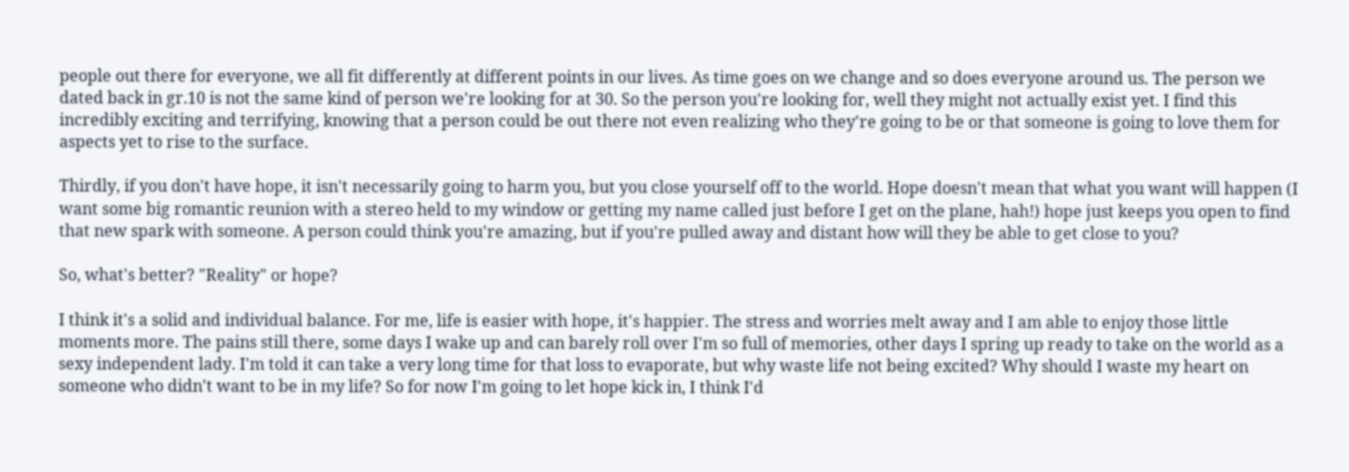people out there for everyone, we all fit differently at different points in our lives. As time goes on we change and so does everyone around us. The person we dated back in gr.10 is not the same kind of person we're looking for at 30. So the person you're looking for, well they might not actually exist yet. I find this incredibly exciting and terrifying, knowing that a person could be out there not even realizing who they're going to be or that someone is going to love them for aspects yet to rise to the surface.

Thirdly, if you don't have hope, it isn't necessarily going to harm you, but you close yourself off to the world. Hope doesn't mean that what you want will happen (I want some big romantic reunion with a stereo held to my window or getting my name called just before I get on the plane, hah!) hope just keeps you open to find that new spark with someone. A person could think you're amazing, but if you're pulled away and distant how will they be able to get close to you?

So, what's better? "Reality" or hope?

I think it's a solid and individual balance. For me, life is easier with hope, it's happier. The stress and worries melt away and I am able to enjoy those little moments more. The pains still there, some days I wake up and can barely roll over I'm so full of memories, other days I spring up ready to take on the world as a sexy independent lady. I'm told it can take a very long time for that loss to evaporate, but why waste life not being excited? Why should I waste my heart on someone who didn't want to be in my life? So for now I'm going to let hope kick in, I think I'd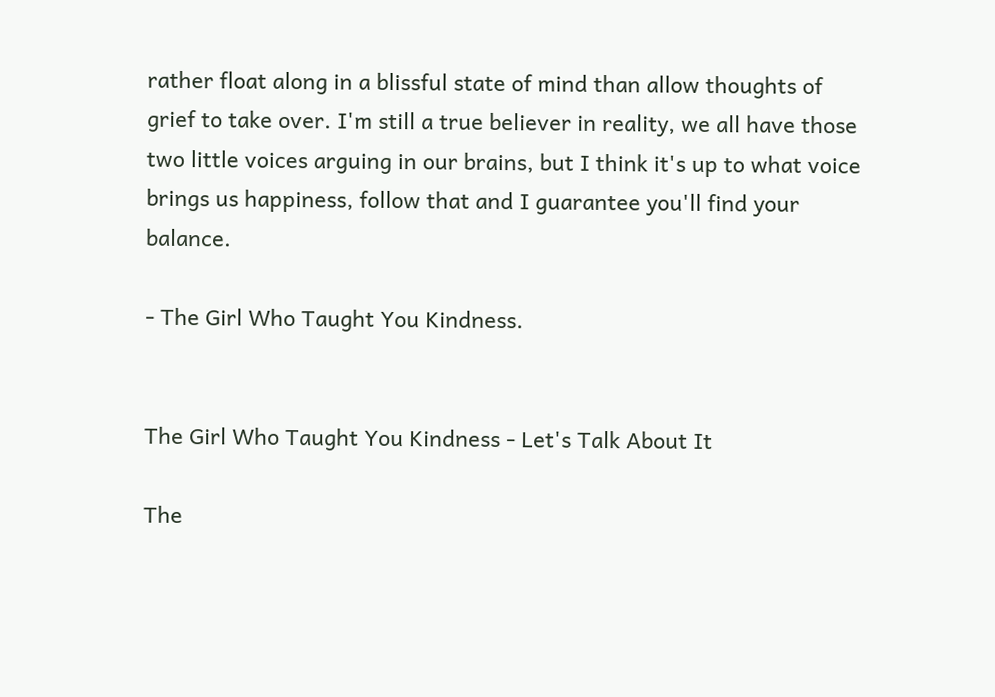rather float along in a blissful state of mind than allow thoughts of grief to take over. I'm still a true believer in reality, we all have those two little voices arguing in our brains, but I think it's up to what voice brings us happiness, follow that and I guarantee you'll find your balance.

- The Girl Who Taught You Kindness.


The Girl Who Taught You Kindness - Let's Talk About It

The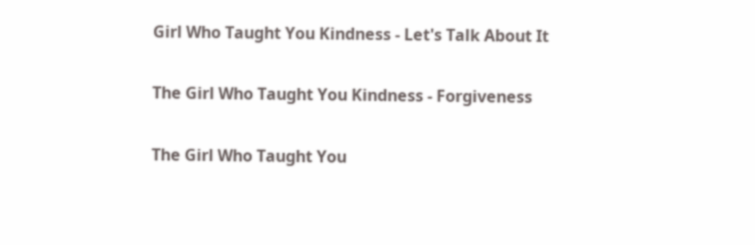Girl Who Taught You Kindness - Let's Talk About It

The Girl Who Taught You Kindness - Forgiveness

The Girl Who Taught You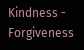Kindness - Forgiveness